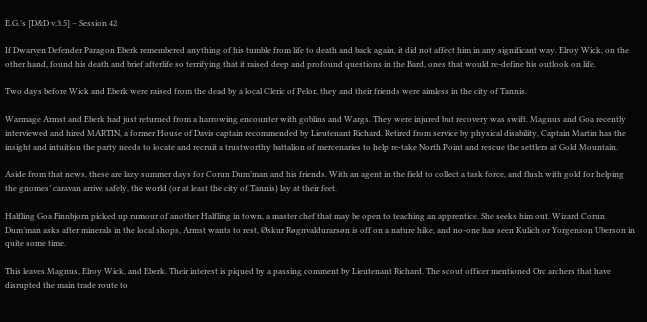E.G.’s [D&D v.3.5] – Session 42

If Dwarven Defender Paragon Eberk remembered anything of his tumble from life to death and back again, it did not affect him in any significant way. Elroy Wick, on the other hand, found his death and brief afterlife so terrifying that it raised deep and profound questions in the Bard, ones that would re-define his outlook on life.

Two days before Wick and Eberk were raised from the dead by a local Cleric of Pelor, they and their friends were aimless in the city of Tannis.

Warmage Armst and Eberk had just returned from a harrowing encounter with goblins and Wargs. They were injured but recovery was swift. Magnus and Goa recently interviewed and hired MARTIN, a former House of Davis captain recommended by Lieutenant Richard. Retired from service by physical disability, Captain Martin has the insight and intuition the party needs to locate and recruit a trustworthy battalion of mercenaries to help re-take North Point and rescue the settlers at Gold Mountain.

Aside from that news, these are lazy summer days for Corun Dum’man and his friends. With an agent in the field to collect a task force, and flush with gold for helping the gnomes’ caravan arrive safely, the world (or at least the city of Tannis) lay at their feet.

Halfling Goa Finnbjorn picked up rumour of another Halfling in town, a master chef that may be open to teaching an apprentice. She seeks him out. Wizard Corun Dum’man asks after minerals in the local shops, Armst wants to rest, Øskur Røgnvaldurarsøn is off on a nature hike, and no-one has seen Kulich or Yorgenson Uberson in quite some time.

This leaves Magnus, Elroy Wick, and Eberk. Their interest is piqued by a passing comment by Lieutenant Richard. The scout officer mentioned Orc archers that have disrupted the main trade route to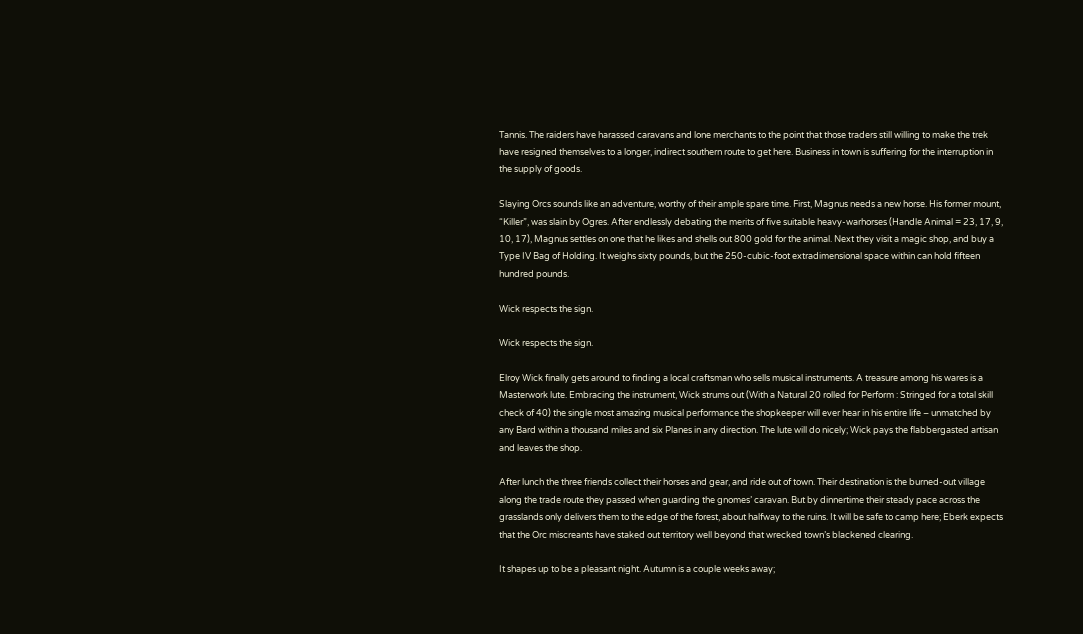Tannis. The raiders have harassed caravans and lone merchants to the point that those traders still willing to make the trek have resigned themselves to a longer, indirect southern route to get here. Business in town is suffering for the interruption in the supply of goods.

Slaying Orcs sounds like an adventure, worthy of their ample spare time. First, Magnus needs a new horse. His former mount, “Killer”, was slain by Ogres. After endlessly debating the merits of five suitable heavy-warhorses (Handle Animal = 23, 17, 9, 10, 17), Magnus settles on one that he likes and shells out 800 gold for the animal. Next they visit a magic shop, and buy a Type IV Bag of Holding. It weighs sixty pounds, but the 250-cubic-foot extradimensional space within can hold fifteen hundred pounds.

Wick respects the sign.

Wick respects the sign.

Elroy Wick finally gets around to finding a local craftsman who sells musical instruments. A treasure among his wares is a Masterwork lute. Embracing the instrument, Wick strums out (With a Natural 20 rolled for Perform : Stringed for a total skill check of 40) the single most amazing musical performance the shopkeeper will ever hear in his entire life – unmatched by any Bard within a thousand miles and six Planes in any direction. The lute will do nicely; Wick pays the flabbergasted artisan and leaves the shop.

After lunch the three friends collect their horses and gear, and ride out of town. Their destination is the burned-out village along the trade route they passed when guarding the gnomes’ caravan. But by dinnertime their steady pace across the grasslands only delivers them to the edge of the forest, about halfway to the ruins. It will be safe to camp here; Eberk expects that the Orc miscreants have staked out territory well beyond that wrecked town’s blackened clearing.

It shapes up to be a pleasant night. Autumn is a couple weeks away;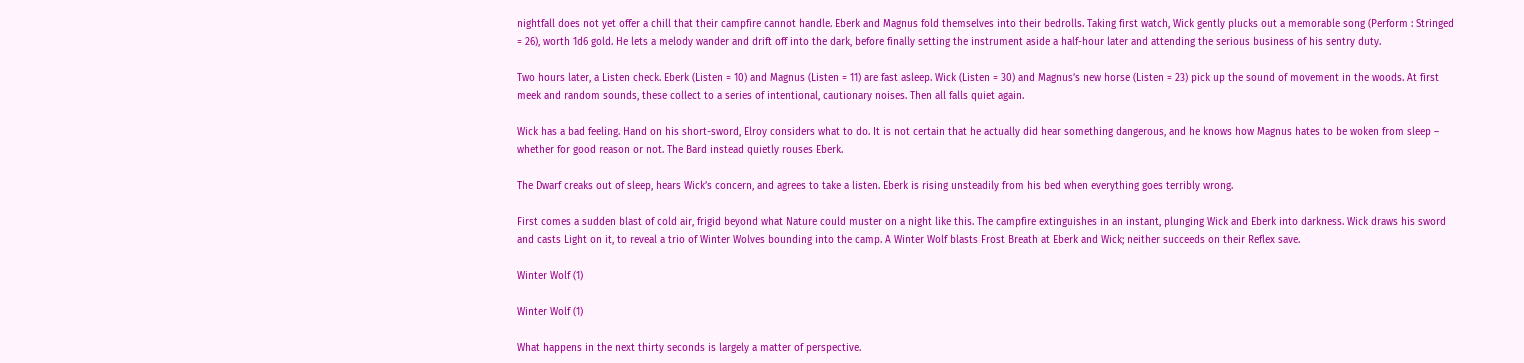nightfall does not yet offer a chill that their campfire cannot handle. Eberk and Magnus fold themselves into their bedrolls. Taking first watch, Wick gently plucks out a memorable song (Perform : Stringed = 26), worth 1d6 gold. He lets a melody wander and drift off into the dark, before finally setting the instrument aside a half-hour later and attending the serious business of his sentry duty.

Two hours later, a Listen check. Eberk (Listen = 10) and Magnus (Listen = 11) are fast asleep. Wick (Listen = 30) and Magnus’s new horse (Listen = 23) pick up the sound of movement in the woods. At first meek and random sounds, these collect to a series of intentional, cautionary noises. Then all falls quiet again.

Wick has a bad feeling. Hand on his short-sword, Elroy considers what to do. It is not certain that he actually did hear something dangerous, and he knows how Magnus hates to be woken from sleep – whether for good reason or not. The Bard instead quietly rouses Eberk.

The Dwarf creaks out of sleep, hears Wick’s concern, and agrees to take a listen. Eberk is rising unsteadily from his bed when everything goes terribly wrong.

First comes a sudden blast of cold air, frigid beyond what Nature could muster on a night like this. The campfire extinguishes in an instant, plunging Wick and Eberk into darkness. Wick draws his sword and casts Light on it, to reveal a trio of Winter Wolves bounding into the camp. A Winter Wolf blasts Frost Breath at Eberk and Wick; neither succeeds on their Reflex save.

Winter Wolf (1)

Winter Wolf (1)

What happens in the next thirty seconds is largely a matter of perspective.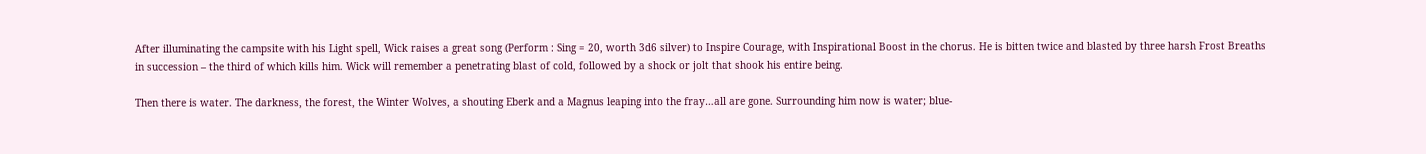After illuminating the campsite with his Light spell, Wick raises a great song (Perform : Sing = 20, worth 3d6 silver) to Inspire Courage, with Inspirational Boost in the chorus. He is bitten twice and blasted by three harsh Frost Breaths in succession – the third of which kills him. Wick will remember a penetrating blast of cold, followed by a shock or jolt that shook his entire being.

Then there is water. The darkness, the forest, the Winter Wolves, a shouting Eberk and a Magnus leaping into the fray…all are gone. Surrounding him now is water; blue-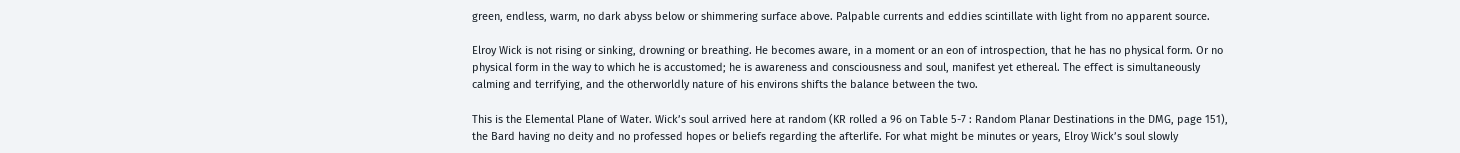green, endless, warm, no dark abyss below or shimmering surface above. Palpable currents and eddies scintillate with light from no apparent source.

Elroy Wick is not rising or sinking, drowning or breathing. He becomes aware, in a moment or an eon of introspection, that he has no physical form. Or no physical form in the way to which he is accustomed; he is awareness and consciousness and soul, manifest yet ethereal. The effect is simultaneously calming and terrifying, and the otherworldly nature of his environs shifts the balance between the two.

This is the Elemental Plane of Water. Wick’s soul arrived here at random (KR rolled a 96 on Table 5-7 : Random Planar Destinations in the DMG, page 151), the Bard having no deity and no professed hopes or beliefs regarding the afterlife. For what might be minutes or years, Elroy Wick’s soul slowly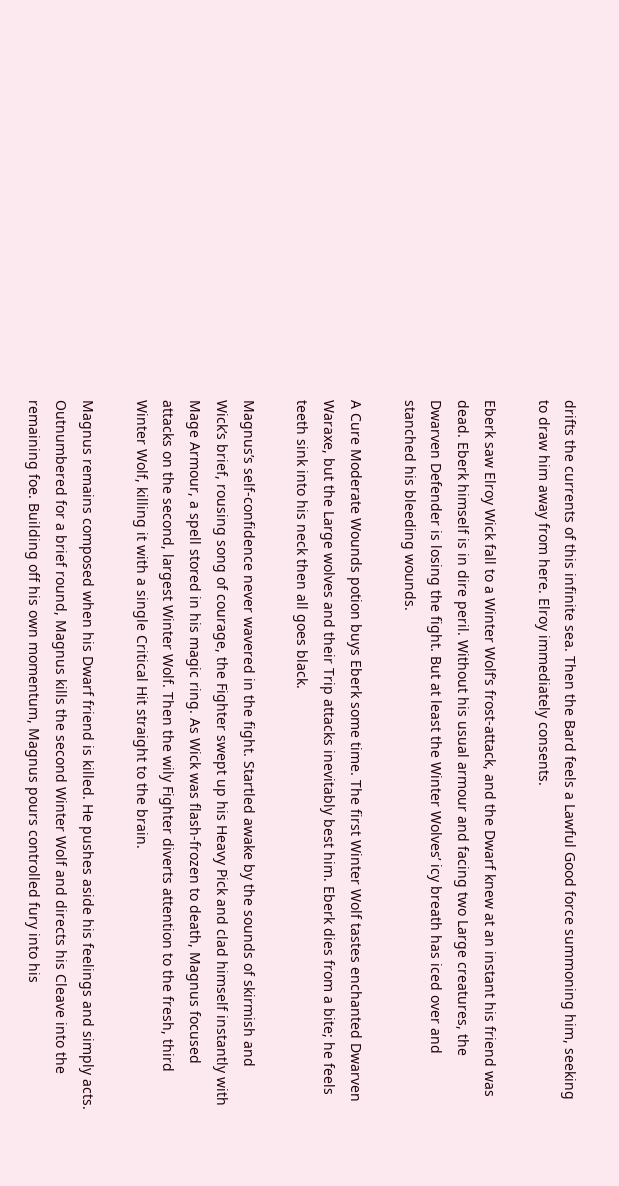drifts the currents of this infinite sea. Then the Bard feels a Lawful Good force summoning him, seeking to draw him away from here. Elroy immediately consents.

Eberk saw Elroy Wick fall to a Winter Wolf’s frost-attack, and the Dwarf knew at an instant his friend was dead. Eberk himself is in dire peril. Without his usual armour and facing two Large creatures, the Dwarven Defender is losing the fight. But at least the Winter Wolves’ icy breath has iced over and stanched his bleeding wounds.

A Cure Moderate Wounds potion buys Eberk some time. The first Winter Wolf tastes enchanted Dwarven Waraxe, but the Large wolves and their Trip attacks inevitably best him. Eberk dies from a bite; he feels teeth sink into his neck then all goes black.

Magnus’s self-confidence never wavered in the fight. Startled awake by the sounds of skirmish and Wick’s brief, rousing song of courage, the Fighter swept up his Heavy Pick and clad himself instantly with Mage Armour, a spell stored in his magic ring. As Wick was flash-frozen to death, Magnus focused attacks on the second, largest Winter Wolf. Then the wily Fighter diverts attention to the fresh, third Winter Wolf, killing it with a single Critical Hit straight to the brain.

Magnus remains composed when his Dwarf friend is killed. He pushes aside his feelings and simply acts. Outnumbered for a brief round, Magnus kills the second Winter Wolf and directs his Cleave into the remaining foe. Building off his own momentum, Magnus pours controlled fury into his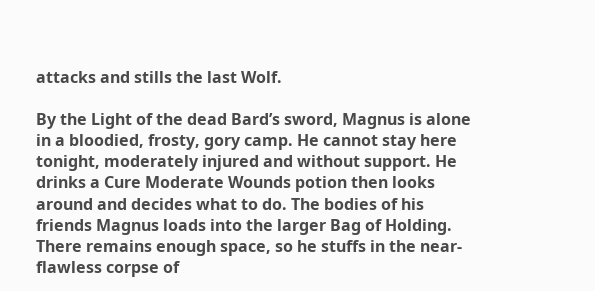attacks and stills the last Wolf.

By the Light of the dead Bard’s sword, Magnus is alone in a bloodied, frosty, gory camp. He cannot stay here tonight, moderately injured and without support. He drinks a Cure Moderate Wounds potion then looks around and decides what to do. The bodies of his friends Magnus loads into the larger Bag of Holding. There remains enough space, so he stuffs in the near-flawless corpse of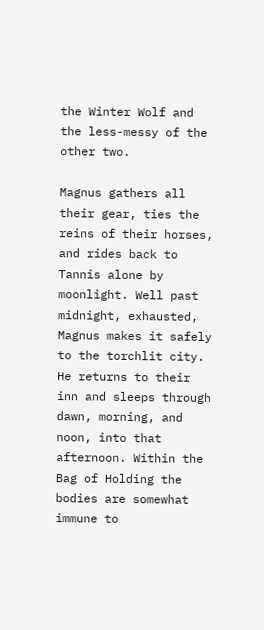the Winter Wolf and the less-messy of the other two.

Magnus gathers all their gear, ties the reins of their horses, and rides back to Tannis alone by moonlight. Well past midnight, exhausted, Magnus makes it safely to the torchlit city. He returns to their inn and sleeps through dawn, morning, and noon, into that afternoon. Within the Bag of Holding the bodies are somewhat immune to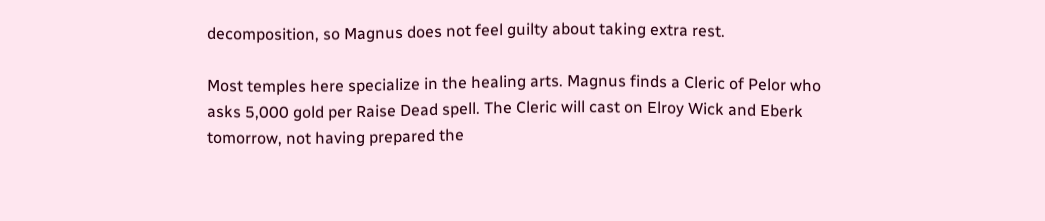decomposition, so Magnus does not feel guilty about taking extra rest.

Most temples here specialize in the healing arts. Magnus finds a Cleric of Pelor who asks 5,000 gold per Raise Dead spell. The Cleric will cast on Elroy Wick and Eberk tomorrow, not having prepared the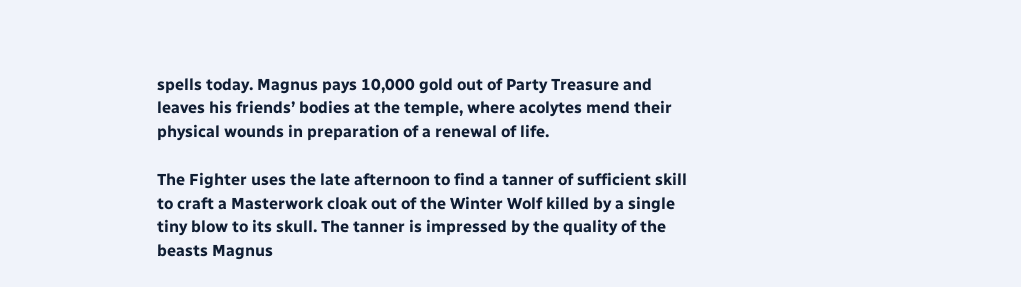spells today. Magnus pays 10,000 gold out of Party Treasure and leaves his friends’ bodies at the temple, where acolytes mend their physical wounds in preparation of a renewal of life.

The Fighter uses the late afternoon to find a tanner of sufficient skill to craft a Masterwork cloak out of the Winter Wolf killed by a single tiny blow to its skull. The tanner is impressed by the quality of the beasts Magnus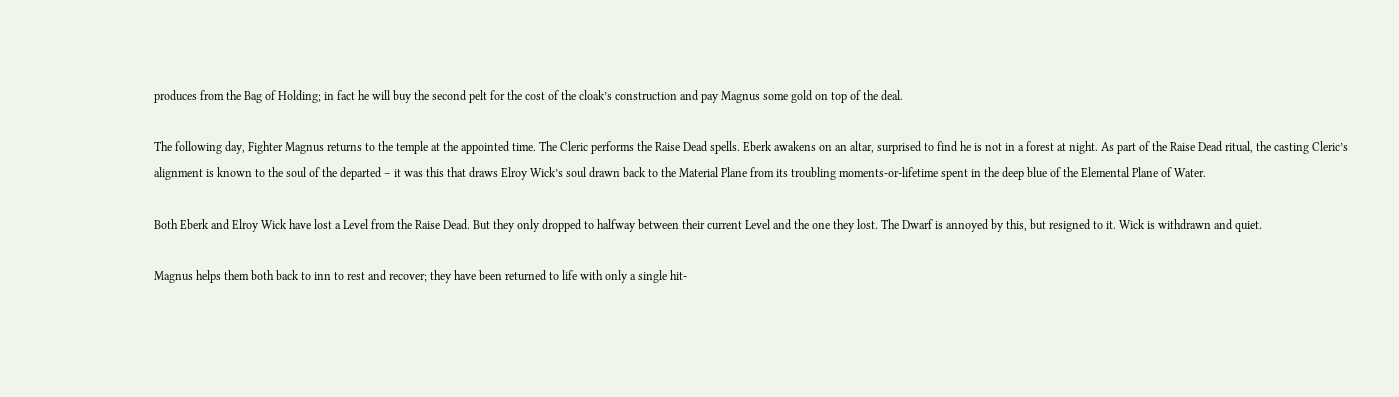produces from the Bag of Holding; in fact he will buy the second pelt for the cost of the cloak’s construction and pay Magnus some gold on top of the deal.

The following day, Fighter Magnus returns to the temple at the appointed time. The Cleric performs the Raise Dead spells. Eberk awakens on an altar, surprised to find he is not in a forest at night. As part of the Raise Dead ritual, the casting Cleric’s alignment is known to the soul of the departed – it was this that draws Elroy Wick’s soul drawn back to the Material Plane from its troubling moments-or-lifetime spent in the deep blue of the Elemental Plane of Water.

Both Eberk and Elroy Wick have lost a Level from the Raise Dead. But they only dropped to halfway between their current Level and the one they lost. The Dwarf is annoyed by this, but resigned to it. Wick is withdrawn and quiet.

Magnus helps them both back to inn to rest and recover; they have been returned to life with only a single hit-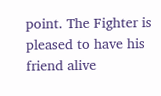point. The Fighter is pleased to have his friend alive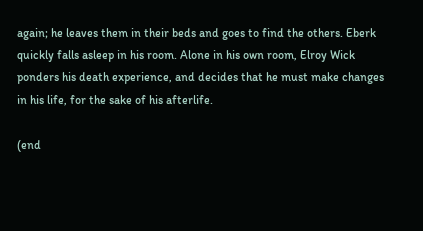again; he leaves them in their beds and goes to find the others. Eberk quickly falls asleep in his room. Alone in his own room, Elroy Wick ponders his death experience, and decides that he must make changes in his life, for the sake of his afterlife.

(end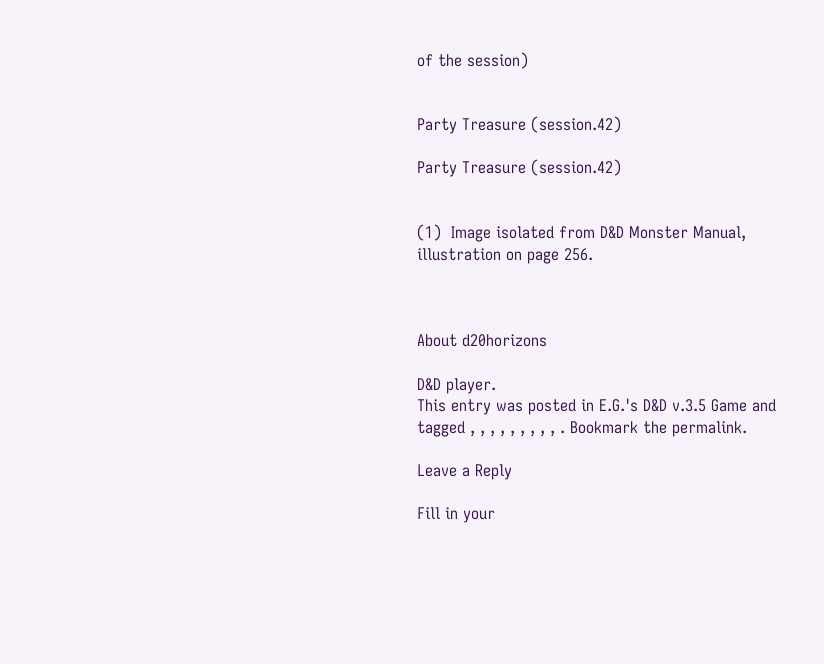of the session)


Party Treasure (session.42)

Party Treasure (session.42)


(1)  Image isolated from D&D Monster Manual, illustration on page 256.



About d20horizons

D&D player.
This entry was posted in E.G.'s D&D v.3.5 Game and tagged , , , , , , , , , . Bookmark the permalink.

Leave a Reply

Fill in your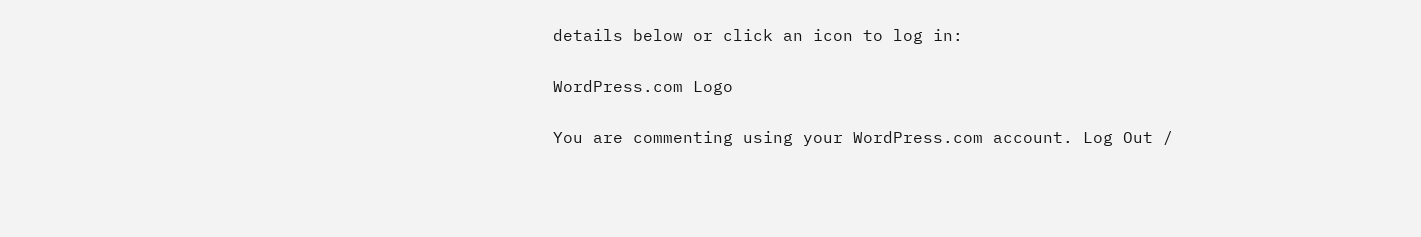details below or click an icon to log in:

WordPress.com Logo

You are commenting using your WordPress.com account. Log Out /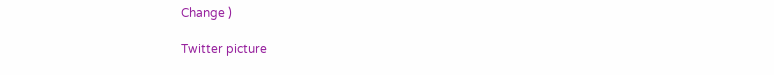Change )

Twitter picture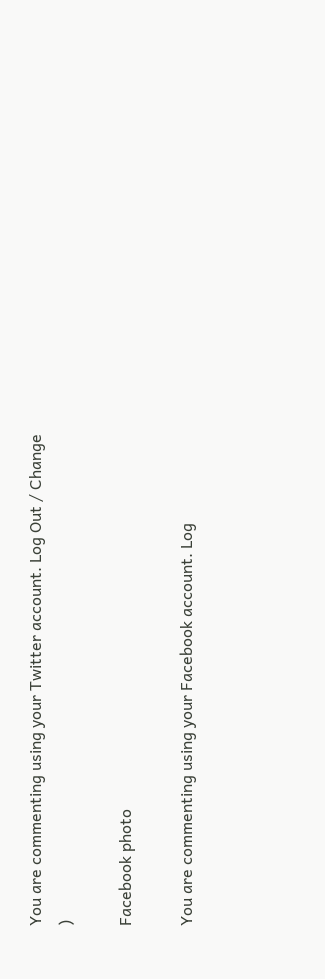You are commenting using your Twitter account. Log Out / Change )

Facebook photo

You are commenting using your Facebook account. Log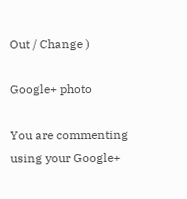Out / Change )

Google+ photo

You are commenting using your Google+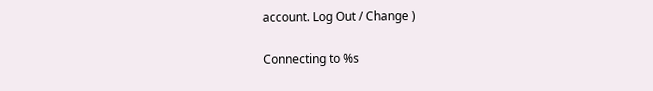account. Log Out / Change )

Connecting to %s